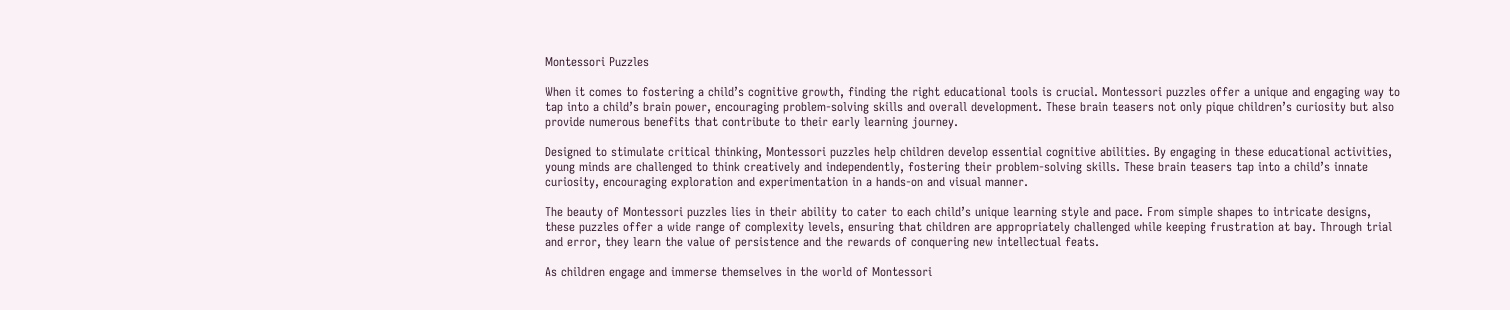Montessori Puzzles

When it comes to fostering a child’s cognitive growth, finding the right educational tools is crucial. Montessori puzzles offer a unique and engaging way to tap into a child’s brain power, encouraging problem-solving skills and overall development. These brain teasers not only pique children’s curiosity but also provide numerous benefits that contribute to their early learning journey.

Designed to stimulate critical thinking, Montessori puzzles help children develop essential cognitive abilities. By engaging in these educational activities, young minds are challenged to think creatively and independently, fostering their problem-solving skills. These brain teasers tap into a child’s innate curiosity, encouraging exploration and experimentation in a hands-on and visual manner.

The beauty of Montessori puzzles lies in their ability to cater to each child’s unique learning style and pace. From simple shapes to intricate designs, these puzzles offer a wide range of complexity levels, ensuring that children are appropriately challenged while keeping frustration at bay. Through trial and error, they learn the value of persistence and the rewards of conquering new intellectual feats.

As children engage and immerse themselves in the world of Montessori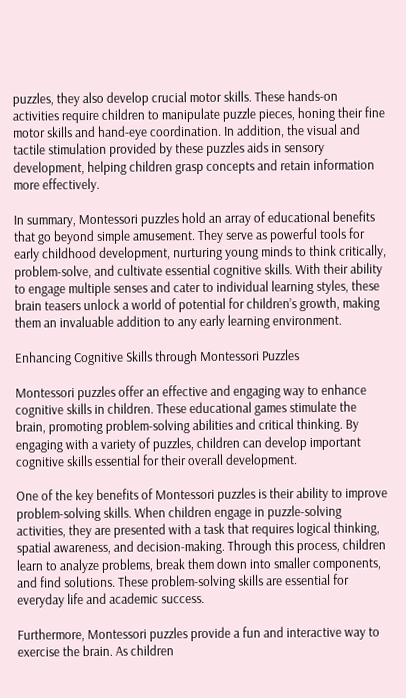puzzles, they also develop crucial motor skills. These hands-on activities require children to manipulate puzzle pieces, honing their fine motor skills and hand-eye coordination. In addition, the visual and tactile stimulation provided by these puzzles aids in sensory development, helping children grasp concepts and retain information more effectively.

In summary, Montessori puzzles hold an array of educational benefits that go beyond simple amusement. They serve as powerful tools for early childhood development, nurturing young minds to think critically, problem-solve, and cultivate essential cognitive skills. With their ability to engage multiple senses and cater to individual learning styles, these brain teasers unlock a world of potential for children’s growth, making them an invaluable addition to any early learning environment.

Enhancing Cognitive Skills through Montessori Puzzles

Montessori puzzles offer an effective and engaging way to enhance cognitive skills in children. These educational games stimulate the brain, promoting problem-solving abilities and critical thinking. By engaging with a variety of puzzles, children can develop important cognitive skills essential for their overall development.

One of the key benefits of Montessori puzzles is their ability to improve problem-solving skills. When children engage in puzzle-solving activities, they are presented with a task that requires logical thinking, spatial awareness, and decision-making. Through this process, children learn to analyze problems, break them down into smaller components, and find solutions. These problem-solving skills are essential for everyday life and academic success.

Furthermore, Montessori puzzles provide a fun and interactive way to exercise the brain. As children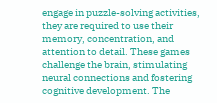engage in puzzle-solving activities, they are required to use their memory, concentration, and attention to detail. These games challenge the brain, stimulating neural connections and fostering cognitive development. The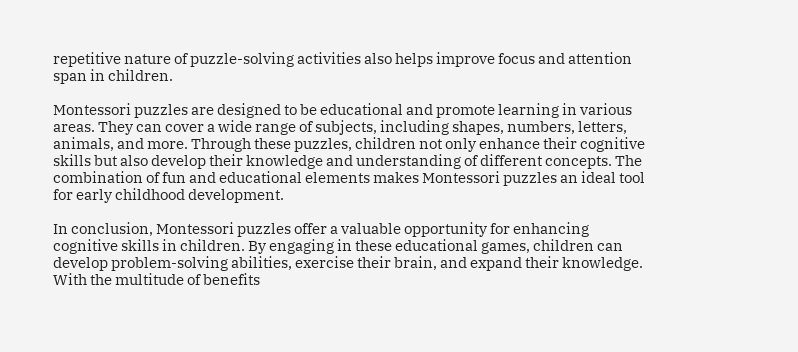repetitive nature of puzzle-solving activities also helps improve focus and attention span in children.

Montessori puzzles are designed to be educational and promote learning in various areas. They can cover a wide range of subjects, including shapes, numbers, letters, animals, and more. Through these puzzles, children not only enhance their cognitive skills but also develop their knowledge and understanding of different concepts. The combination of fun and educational elements makes Montessori puzzles an ideal tool for early childhood development.

In conclusion, Montessori puzzles offer a valuable opportunity for enhancing cognitive skills in children. By engaging in these educational games, children can develop problem-solving abilities, exercise their brain, and expand their knowledge. With the multitude of benefits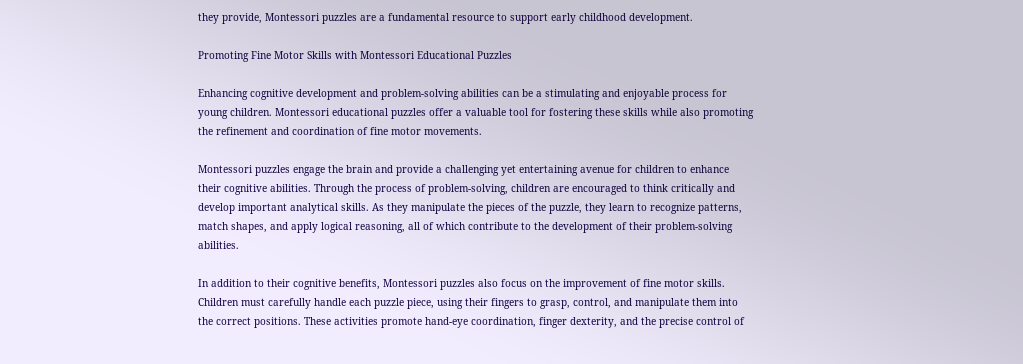they provide, Montessori puzzles are a fundamental resource to support early childhood development.

Promoting Fine Motor Skills with Montessori Educational Puzzles

Enhancing cognitive development and problem-solving abilities can be a stimulating and enjoyable process for young children. Montessori educational puzzles offer a valuable tool for fostering these skills while also promoting the refinement and coordination of fine motor movements.

Montessori puzzles engage the brain and provide a challenging yet entertaining avenue for children to enhance their cognitive abilities. Through the process of problem-solving, children are encouraged to think critically and develop important analytical skills. As they manipulate the pieces of the puzzle, they learn to recognize patterns, match shapes, and apply logical reasoning, all of which contribute to the development of their problem-solving abilities.

In addition to their cognitive benefits, Montessori puzzles also focus on the improvement of fine motor skills. Children must carefully handle each puzzle piece, using their fingers to grasp, control, and manipulate them into the correct positions. These activities promote hand-eye coordination, finger dexterity, and the precise control of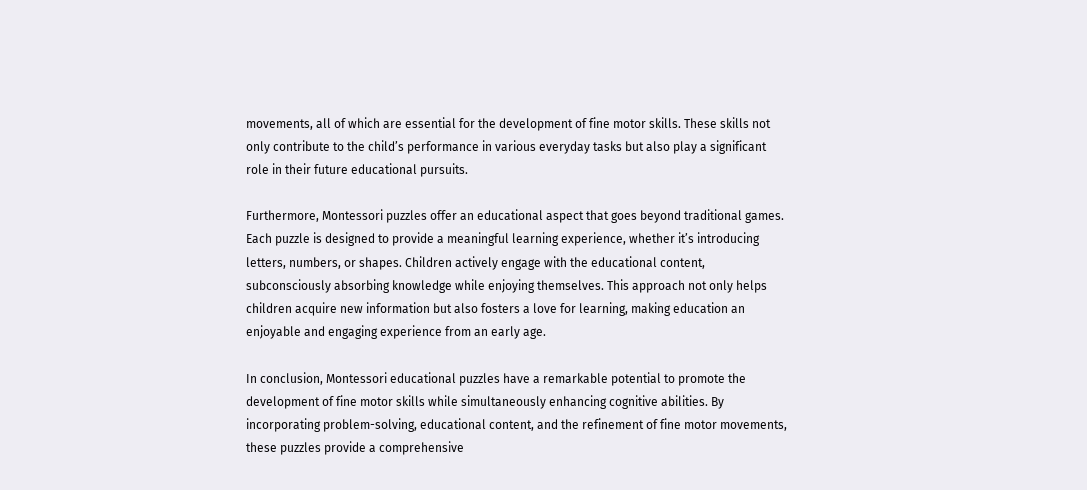movements, all of which are essential for the development of fine motor skills. These skills not only contribute to the child’s performance in various everyday tasks but also play a significant role in their future educational pursuits.

Furthermore, Montessori puzzles offer an educational aspect that goes beyond traditional games. Each puzzle is designed to provide a meaningful learning experience, whether it’s introducing letters, numbers, or shapes. Children actively engage with the educational content, subconsciously absorbing knowledge while enjoying themselves. This approach not only helps children acquire new information but also fosters a love for learning, making education an enjoyable and engaging experience from an early age.

In conclusion, Montessori educational puzzles have a remarkable potential to promote the development of fine motor skills while simultaneously enhancing cognitive abilities. By incorporating problem-solving, educational content, and the refinement of fine motor movements, these puzzles provide a comprehensive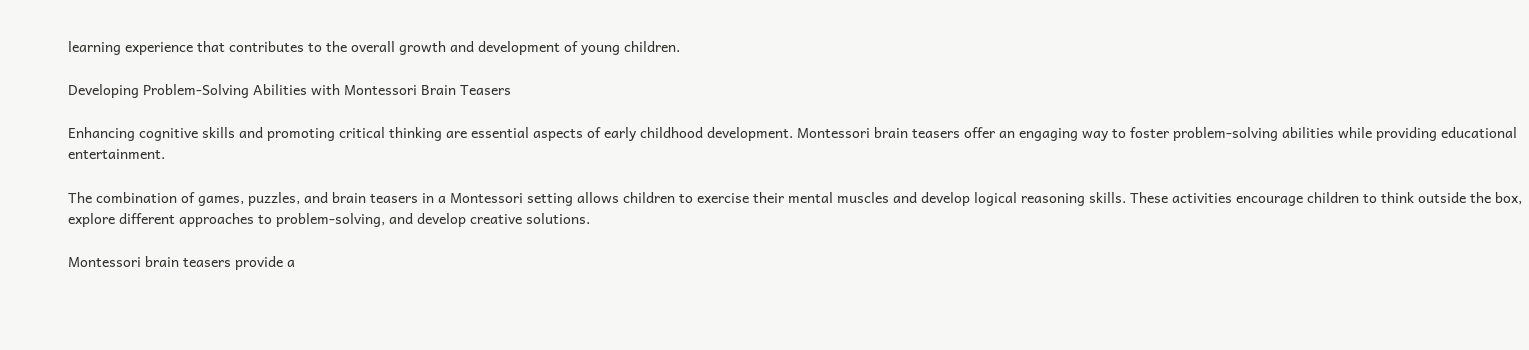learning experience that contributes to the overall growth and development of young children.

Developing Problem-Solving Abilities with Montessori Brain Teasers

Enhancing cognitive skills and promoting critical thinking are essential aspects of early childhood development. Montessori brain teasers offer an engaging way to foster problem-solving abilities while providing educational entertainment.

The combination of games, puzzles, and brain teasers in a Montessori setting allows children to exercise their mental muscles and develop logical reasoning skills. These activities encourage children to think outside the box, explore different approaches to problem-solving, and develop creative solutions.

Montessori brain teasers provide a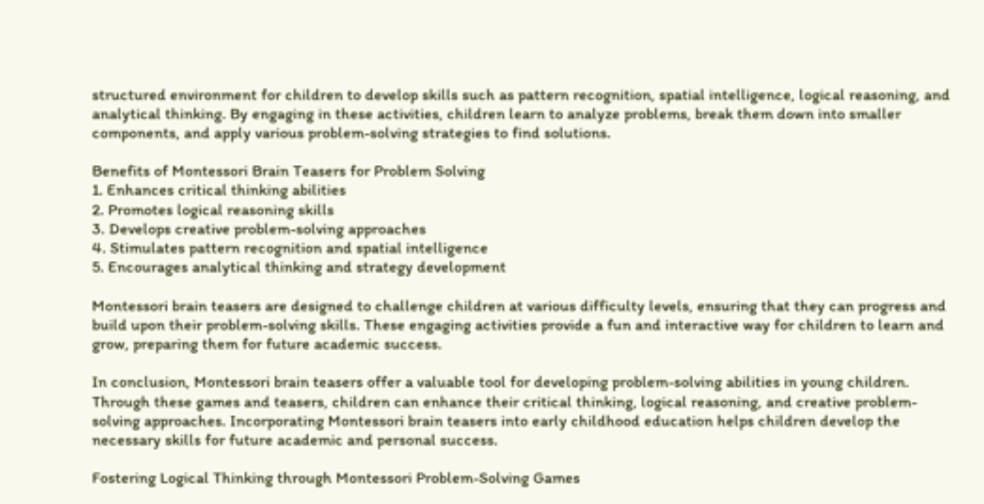structured environment for children to develop skills such as pattern recognition, spatial intelligence, logical reasoning, and analytical thinking. By engaging in these activities, children learn to analyze problems, break them down into smaller components, and apply various problem-solving strategies to find solutions.

Benefits of Montessori Brain Teasers for Problem Solving
1. Enhances critical thinking abilities
2. Promotes logical reasoning skills
3. Develops creative problem-solving approaches
4. Stimulates pattern recognition and spatial intelligence
5. Encourages analytical thinking and strategy development

Montessori brain teasers are designed to challenge children at various difficulty levels, ensuring that they can progress and build upon their problem-solving skills. These engaging activities provide a fun and interactive way for children to learn and grow, preparing them for future academic success.

In conclusion, Montessori brain teasers offer a valuable tool for developing problem-solving abilities in young children. Through these games and teasers, children can enhance their critical thinking, logical reasoning, and creative problem-solving approaches. Incorporating Montessori brain teasers into early childhood education helps children develop the necessary skills for future academic and personal success.

Fostering Logical Thinking through Montessori Problem-Solving Games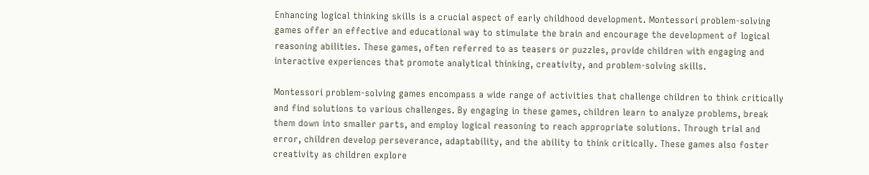Enhancing logical thinking skills is a crucial aspect of early childhood development. Montessori problem-solving games offer an effective and educational way to stimulate the brain and encourage the development of logical reasoning abilities. These games, often referred to as teasers or puzzles, provide children with engaging and interactive experiences that promote analytical thinking, creativity, and problem-solving skills.

Montessori problem-solving games encompass a wide range of activities that challenge children to think critically and find solutions to various challenges. By engaging in these games, children learn to analyze problems, break them down into smaller parts, and employ logical reasoning to reach appropriate solutions. Through trial and error, children develop perseverance, adaptability, and the ability to think critically. These games also foster creativity as children explore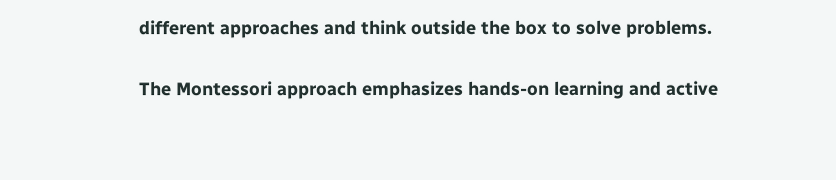different approaches and think outside the box to solve problems.

The Montessori approach emphasizes hands-on learning and active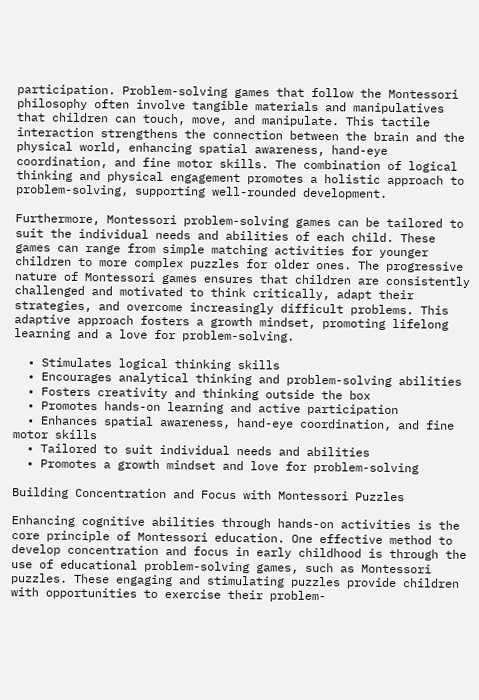participation. Problem-solving games that follow the Montessori philosophy often involve tangible materials and manipulatives that children can touch, move, and manipulate. This tactile interaction strengthens the connection between the brain and the physical world, enhancing spatial awareness, hand-eye coordination, and fine motor skills. The combination of logical thinking and physical engagement promotes a holistic approach to problem-solving, supporting well-rounded development.

Furthermore, Montessori problem-solving games can be tailored to suit the individual needs and abilities of each child. These games can range from simple matching activities for younger children to more complex puzzles for older ones. The progressive nature of Montessori games ensures that children are consistently challenged and motivated to think critically, adapt their strategies, and overcome increasingly difficult problems. This adaptive approach fosters a growth mindset, promoting lifelong learning and a love for problem-solving.

  • Stimulates logical thinking skills
  • Encourages analytical thinking and problem-solving abilities
  • Fosters creativity and thinking outside the box
  • Promotes hands-on learning and active participation
  • Enhances spatial awareness, hand-eye coordination, and fine motor skills
  • Tailored to suit individual needs and abilities
  • Promotes a growth mindset and love for problem-solving

Building Concentration and Focus with Montessori Puzzles

Enhancing cognitive abilities through hands-on activities is the core principle of Montessori education. One effective method to develop concentration and focus in early childhood is through the use of educational problem-solving games, such as Montessori puzzles. These engaging and stimulating puzzles provide children with opportunities to exercise their problem-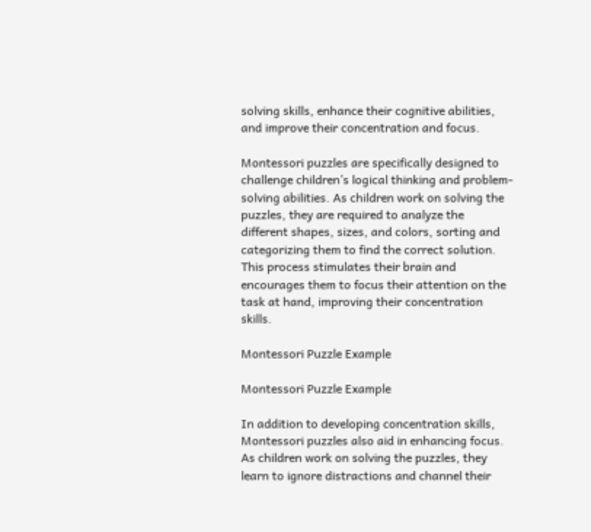solving skills, enhance their cognitive abilities, and improve their concentration and focus.

Montessori puzzles are specifically designed to challenge children’s logical thinking and problem-solving abilities. As children work on solving the puzzles, they are required to analyze the different shapes, sizes, and colors, sorting and categorizing them to find the correct solution. This process stimulates their brain and encourages them to focus their attention on the task at hand, improving their concentration skills.

Montessori Puzzle Example

Montessori Puzzle Example

In addition to developing concentration skills, Montessori puzzles also aid in enhancing focus. As children work on solving the puzzles, they learn to ignore distractions and channel their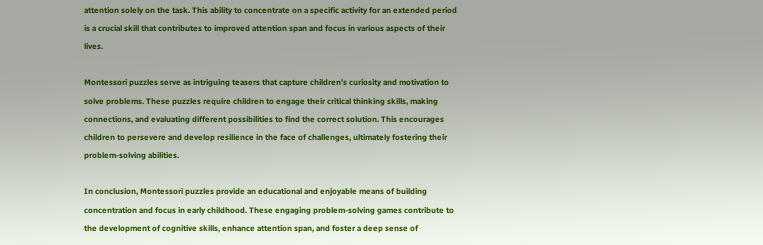attention solely on the task. This ability to concentrate on a specific activity for an extended period is a crucial skill that contributes to improved attention span and focus in various aspects of their lives.

Montessori puzzles serve as intriguing teasers that capture children’s curiosity and motivation to solve problems. These puzzles require children to engage their critical thinking skills, making connections, and evaluating different possibilities to find the correct solution. This encourages children to persevere and develop resilience in the face of challenges, ultimately fostering their problem-solving abilities.

In conclusion, Montessori puzzles provide an educational and enjoyable means of building concentration and focus in early childhood. These engaging problem-solving games contribute to the development of cognitive skills, enhance attention span, and foster a deep sense of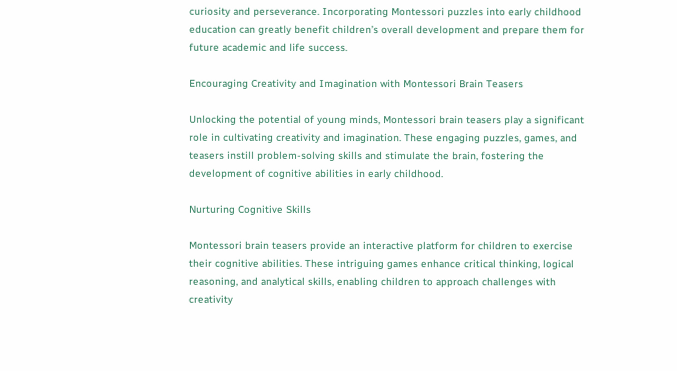curiosity and perseverance. Incorporating Montessori puzzles into early childhood education can greatly benefit children’s overall development and prepare them for future academic and life success.

Encouraging Creativity and Imagination with Montessori Brain Teasers

Unlocking the potential of young minds, Montessori brain teasers play a significant role in cultivating creativity and imagination. These engaging puzzles, games, and teasers instill problem-solving skills and stimulate the brain, fostering the development of cognitive abilities in early childhood.

Nurturing Cognitive Skills

Montessori brain teasers provide an interactive platform for children to exercise their cognitive abilities. These intriguing games enhance critical thinking, logical reasoning, and analytical skills, enabling children to approach challenges with creativity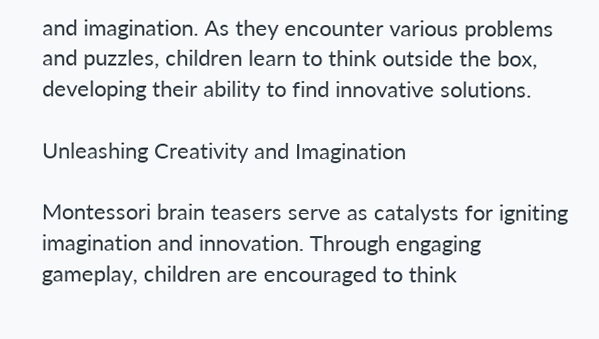and imagination. As they encounter various problems and puzzles, children learn to think outside the box, developing their ability to find innovative solutions.

Unleashing Creativity and Imagination

Montessori brain teasers serve as catalysts for igniting imagination and innovation. Through engaging gameplay, children are encouraged to think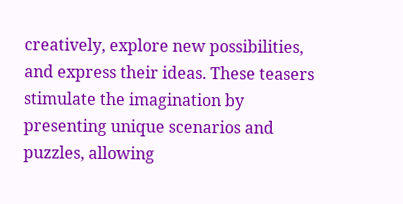creatively, explore new possibilities, and express their ideas. These teasers stimulate the imagination by presenting unique scenarios and puzzles, allowing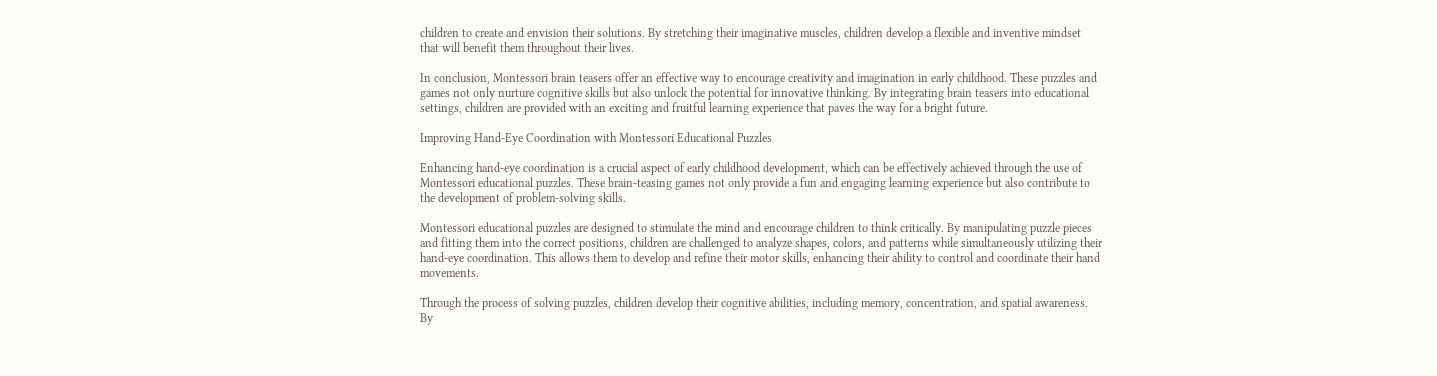children to create and envision their solutions. By stretching their imaginative muscles, children develop a flexible and inventive mindset that will benefit them throughout their lives.

In conclusion, Montessori brain teasers offer an effective way to encourage creativity and imagination in early childhood. These puzzles and games not only nurture cognitive skills but also unlock the potential for innovative thinking. By integrating brain teasers into educational settings, children are provided with an exciting and fruitful learning experience that paves the way for a bright future.

Improving Hand-Eye Coordination with Montessori Educational Puzzles

Enhancing hand-eye coordination is a crucial aspect of early childhood development, which can be effectively achieved through the use of Montessori educational puzzles. These brain-teasing games not only provide a fun and engaging learning experience but also contribute to the development of problem-solving skills.

Montessori educational puzzles are designed to stimulate the mind and encourage children to think critically. By manipulating puzzle pieces and fitting them into the correct positions, children are challenged to analyze shapes, colors, and patterns while simultaneously utilizing their hand-eye coordination. This allows them to develop and refine their motor skills, enhancing their ability to control and coordinate their hand movements.

Through the process of solving puzzles, children develop their cognitive abilities, including memory, concentration, and spatial awareness. By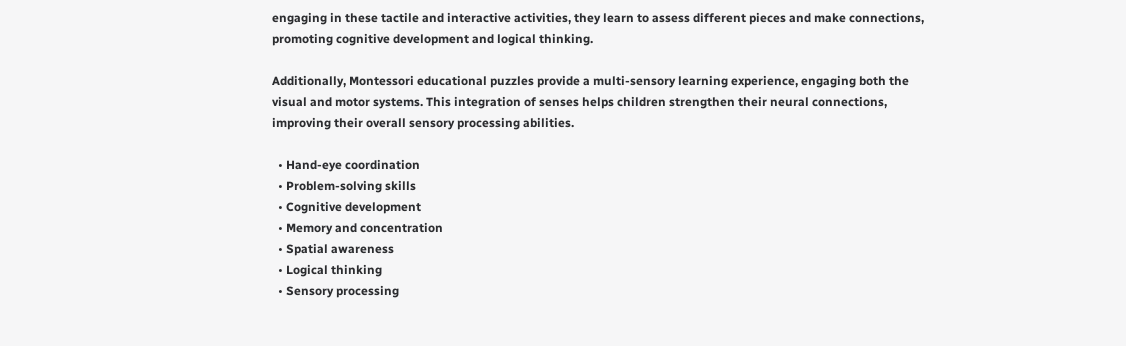engaging in these tactile and interactive activities, they learn to assess different pieces and make connections, promoting cognitive development and logical thinking.

Additionally, Montessori educational puzzles provide a multi-sensory learning experience, engaging both the visual and motor systems. This integration of senses helps children strengthen their neural connections, improving their overall sensory processing abilities.

  • Hand-eye coordination
  • Problem-solving skills
  • Cognitive development
  • Memory and concentration
  • Spatial awareness
  • Logical thinking
  • Sensory processing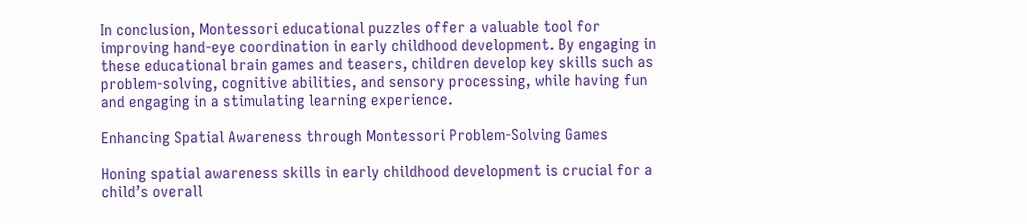In conclusion, Montessori educational puzzles offer a valuable tool for improving hand-eye coordination in early childhood development. By engaging in these educational brain games and teasers, children develop key skills such as problem-solving, cognitive abilities, and sensory processing, while having fun and engaging in a stimulating learning experience.

Enhancing Spatial Awareness through Montessori Problem-Solving Games

Honing spatial awareness skills in early childhood development is crucial for a child’s overall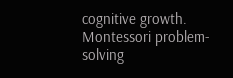cognitive growth. Montessori problem-solving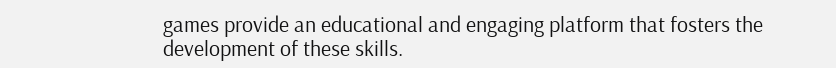games provide an educational and engaging platform that fosters the development of these skills.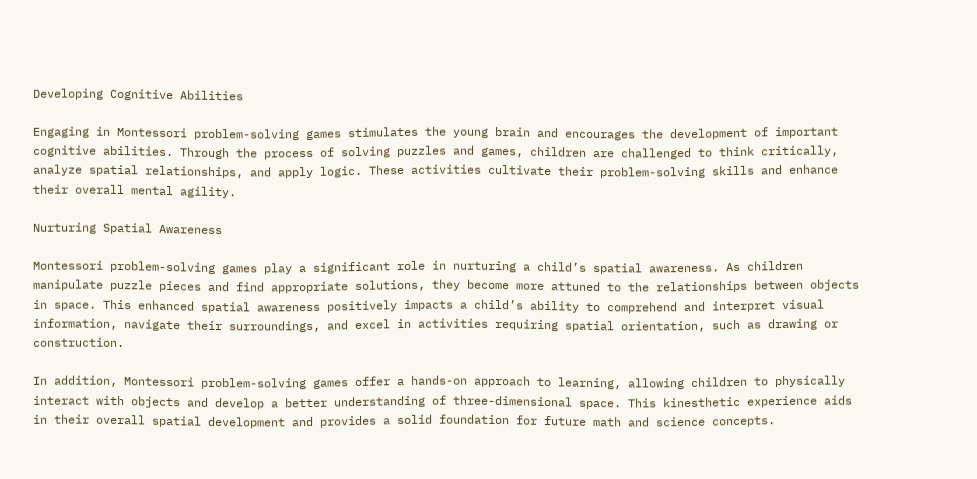Developing Cognitive Abilities

Engaging in Montessori problem-solving games stimulates the young brain and encourages the development of important cognitive abilities. Through the process of solving puzzles and games, children are challenged to think critically, analyze spatial relationships, and apply logic. These activities cultivate their problem-solving skills and enhance their overall mental agility.

Nurturing Spatial Awareness

Montessori problem-solving games play a significant role in nurturing a child’s spatial awareness. As children manipulate puzzle pieces and find appropriate solutions, they become more attuned to the relationships between objects in space. This enhanced spatial awareness positively impacts a child’s ability to comprehend and interpret visual information, navigate their surroundings, and excel in activities requiring spatial orientation, such as drawing or construction.

In addition, Montessori problem-solving games offer a hands-on approach to learning, allowing children to physically interact with objects and develop a better understanding of three-dimensional space. This kinesthetic experience aids in their overall spatial development and provides a solid foundation for future math and science concepts.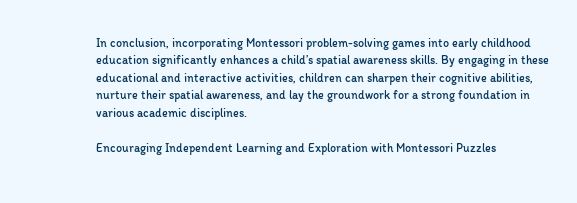In conclusion, incorporating Montessori problem-solving games into early childhood education significantly enhances a child’s spatial awareness skills. By engaging in these educational and interactive activities, children can sharpen their cognitive abilities, nurture their spatial awareness, and lay the groundwork for a strong foundation in various academic disciplines.

Encouraging Independent Learning and Exploration with Montessori Puzzles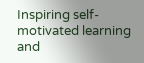Inspiring self-motivated learning and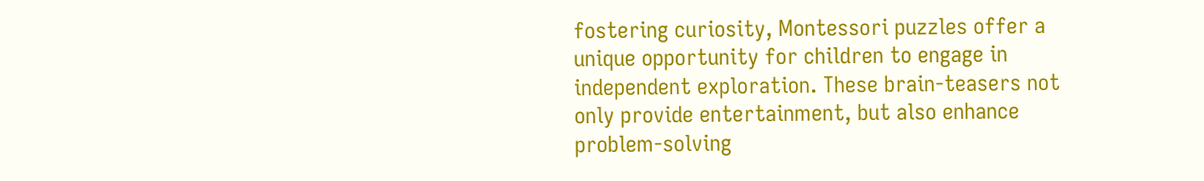fostering curiosity, Montessori puzzles offer a unique opportunity for children to engage in independent exploration. These brain-teasers not only provide entertainment, but also enhance problem-solving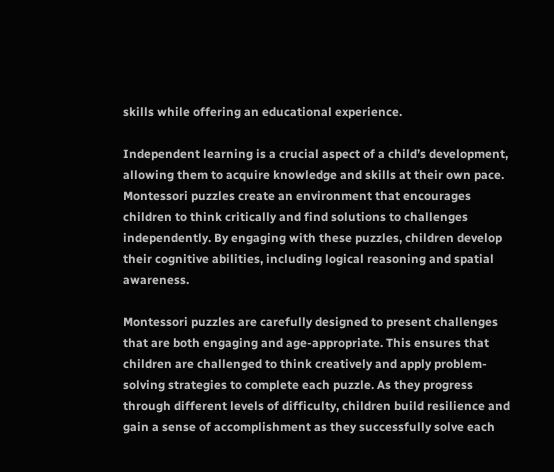skills while offering an educational experience.

Independent learning is a crucial aspect of a child’s development, allowing them to acquire knowledge and skills at their own pace. Montessori puzzles create an environment that encourages children to think critically and find solutions to challenges independently. By engaging with these puzzles, children develop their cognitive abilities, including logical reasoning and spatial awareness.

Montessori puzzles are carefully designed to present challenges that are both engaging and age-appropriate. This ensures that children are challenged to think creatively and apply problem-solving strategies to complete each puzzle. As they progress through different levels of difficulty, children build resilience and gain a sense of accomplishment as they successfully solve each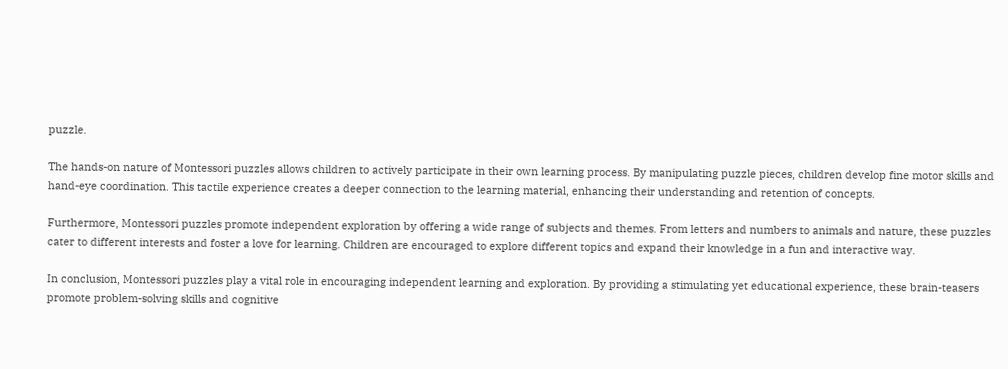puzzle.

The hands-on nature of Montessori puzzles allows children to actively participate in their own learning process. By manipulating puzzle pieces, children develop fine motor skills and hand-eye coordination. This tactile experience creates a deeper connection to the learning material, enhancing their understanding and retention of concepts.

Furthermore, Montessori puzzles promote independent exploration by offering a wide range of subjects and themes. From letters and numbers to animals and nature, these puzzles cater to different interests and foster a love for learning. Children are encouraged to explore different topics and expand their knowledge in a fun and interactive way.

In conclusion, Montessori puzzles play a vital role in encouraging independent learning and exploration. By providing a stimulating yet educational experience, these brain-teasers promote problem-solving skills and cognitive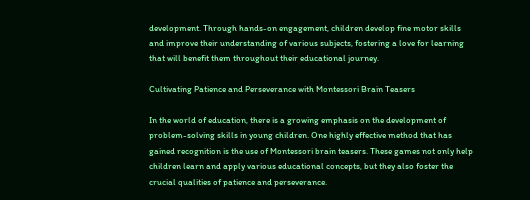development. Through hands-on engagement, children develop fine motor skills and improve their understanding of various subjects, fostering a love for learning that will benefit them throughout their educational journey.

Cultivating Patience and Perseverance with Montessori Brain Teasers

In the world of education, there is a growing emphasis on the development of problem-solving skills in young children. One highly effective method that has gained recognition is the use of Montessori brain teasers. These games not only help children learn and apply various educational concepts, but they also foster the crucial qualities of patience and perseverance.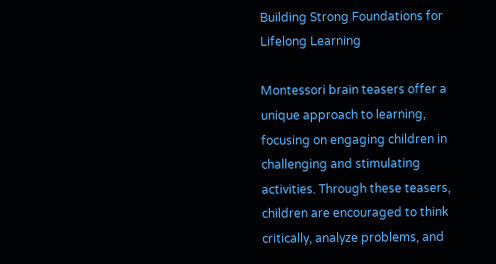Building Strong Foundations for Lifelong Learning

Montessori brain teasers offer a unique approach to learning, focusing on engaging children in challenging and stimulating activities. Through these teasers, children are encouraged to think critically, analyze problems, and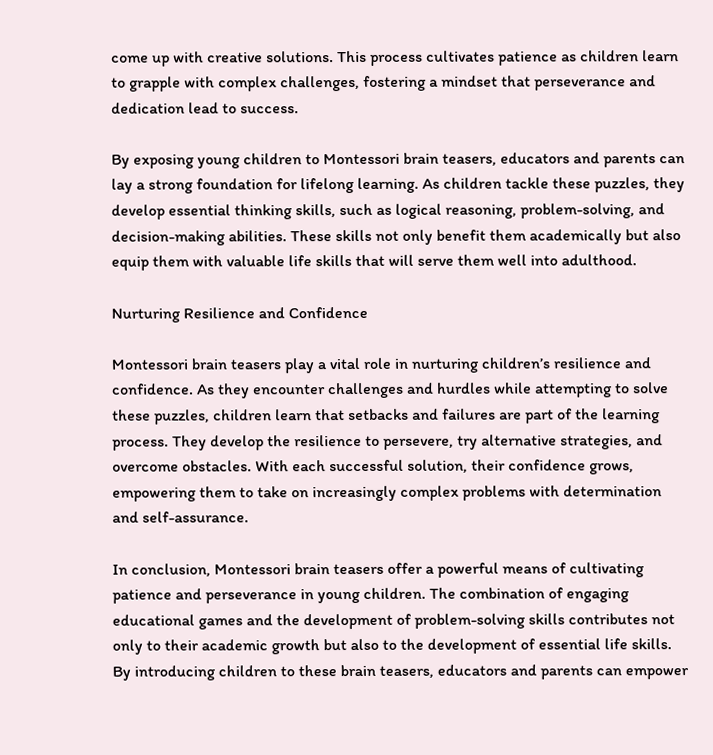come up with creative solutions. This process cultivates patience as children learn to grapple with complex challenges, fostering a mindset that perseverance and dedication lead to success.

By exposing young children to Montessori brain teasers, educators and parents can lay a strong foundation for lifelong learning. As children tackle these puzzles, they develop essential thinking skills, such as logical reasoning, problem-solving, and decision-making abilities. These skills not only benefit them academically but also equip them with valuable life skills that will serve them well into adulthood.

Nurturing Resilience and Confidence

Montessori brain teasers play a vital role in nurturing children’s resilience and confidence. As they encounter challenges and hurdles while attempting to solve these puzzles, children learn that setbacks and failures are part of the learning process. They develop the resilience to persevere, try alternative strategies, and overcome obstacles. With each successful solution, their confidence grows, empowering them to take on increasingly complex problems with determination and self-assurance.

In conclusion, Montessori brain teasers offer a powerful means of cultivating patience and perseverance in young children. The combination of engaging educational games and the development of problem-solving skills contributes not only to their academic growth but also to the development of essential life skills. By introducing children to these brain teasers, educators and parents can empower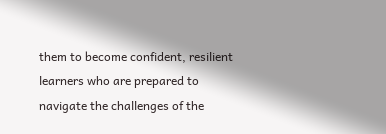them to become confident, resilient learners who are prepared to navigate the challenges of the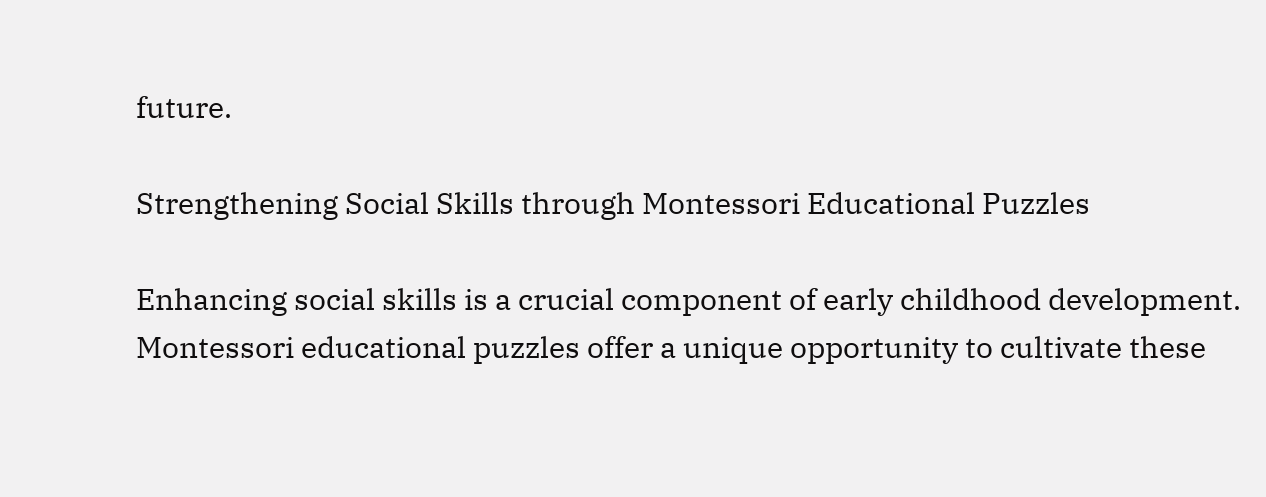future.

Strengthening Social Skills through Montessori Educational Puzzles

Enhancing social skills is a crucial component of early childhood development. Montessori educational puzzles offer a unique opportunity to cultivate these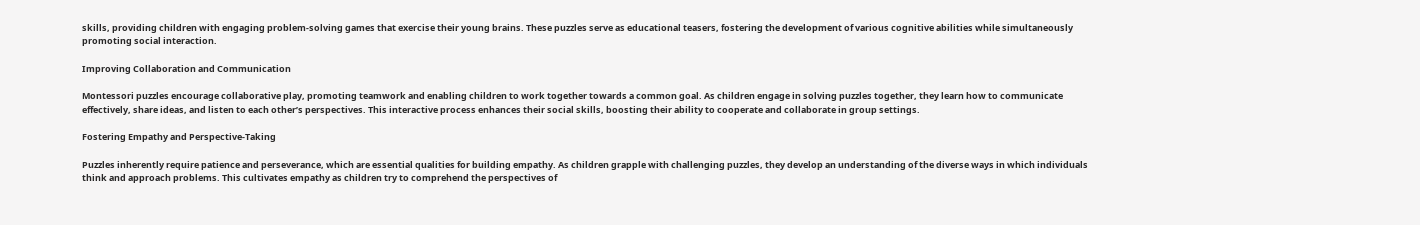skills, providing children with engaging problem-solving games that exercise their young brains. These puzzles serve as educational teasers, fostering the development of various cognitive abilities while simultaneously promoting social interaction.

Improving Collaboration and Communication

Montessori puzzles encourage collaborative play, promoting teamwork and enabling children to work together towards a common goal. As children engage in solving puzzles together, they learn how to communicate effectively, share ideas, and listen to each other’s perspectives. This interactive process enhances their social skills, boosting their ability to cooperate and collaborate in group settings.

Fostering Empathy and Perspective-Taking

Puzzles inherently require patience and perseverance, which are essential qualities for building empathy. As children grapple with challenging puzzles, they develop an understanding of the diverse ways in which individuals think and approach problems. This cultivates empathy as children try to comprehend the perspectives of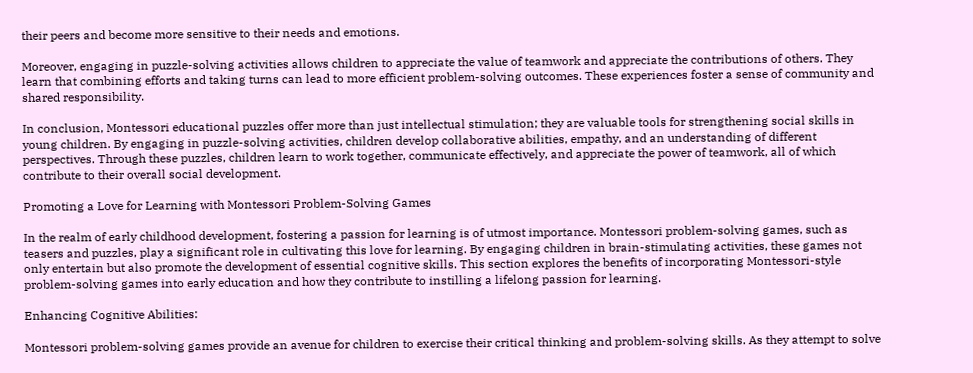their peers and become more sensitive to their needs and emotions.

Moreover, engaging in puzzle-solving activities allows children to appreciate the value of teamwork and appreciate the contributions of others. They learn that combining efforts and taking turns can lead to more efficient problem-solving outcomes. These experiences foster a sense of community and shared responsibility.

In conclusion, Montessori educational puzzles offer more than just intellectual stimulation; they are valuable tools for strengthening social skills in young children. By engaging in puzzle-solving activities, children develop collaborative abilities, empathy, and an understanding of different perspectives. Through these puzzles, children learn to work together, communicate effectively, and appreciate the power of teamwork, all of which contribute to their overall social development.

Promoting a Love for Learning with Montessori Problem-Solving Games

In the realm of early childhood development, fostering a passion for learning is of utmost importance. Montessori problem-solving games, such as teasers and puzzles, play a significant role in cultivating this love for learning. By engaging children in brain-stimulating activities, these games not only entertain but also promote the development of essential cognitive skills. This section explores the benefits of incorporating Montessori-style problem-solving games into early education and how they contribute to instilling a lifelong passion for learning.

Enhancing Cognitive Abilities:

Montessori problem-solving games provide an avenue for children to exercise their critical thinking and problem-solving skills. As they attempt to solve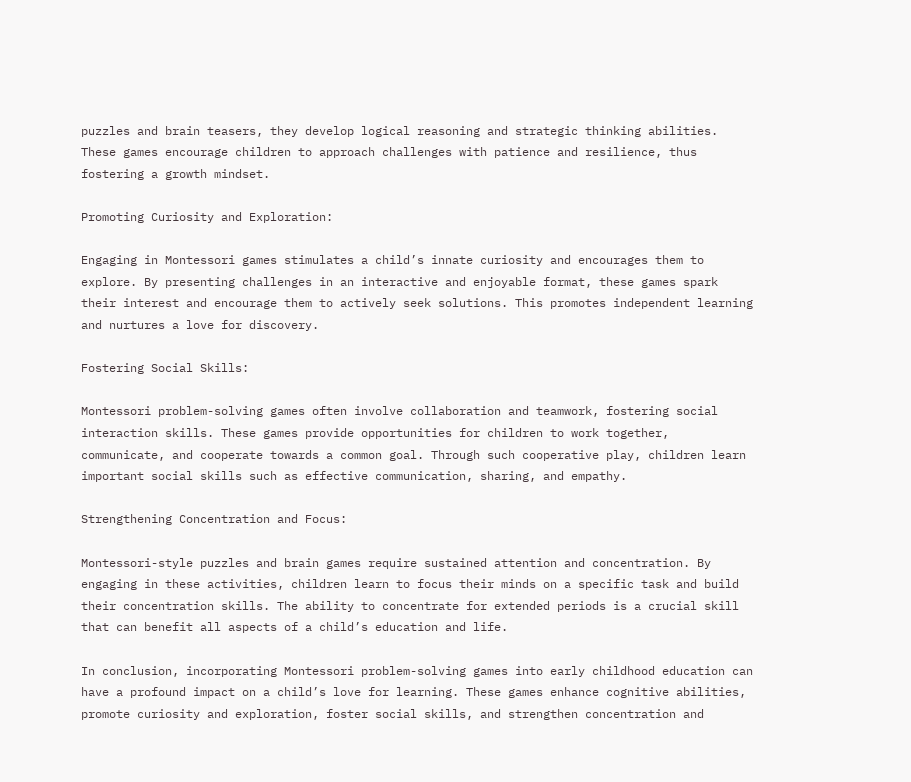puzzles and brain teasers, they develop logical reasoning and strategic thinking abilities. These games encourage children to approach challenges with patience and resilience, thus fostering a growth mindset.

Promoting Curiosity and Exploration:

Engaging in Montessori games stimulates a child’s innate curiosity and encourages them to explore. By presenting challenges in an interactive and enjoyable format, these games spark their interest and encourage them to actively seek solutions. This promotes independent learning and nurtures a love for discovery.

Fostering Social Skills:

Montessori problem-solving games often involve collaboration and teamwork, fostering social interaction skills. These games provide opportunities for children to work together, communicate, and cooperate towards a common goal. Through such cooperative play, children learn important social skills such as effective communication, sharing, and empathy.

Strengthening Concentration and Focus:

Montessori-style puzzles and brain games require sustained attention and concentration. By engaging in these activities, children learn to focus their minds on a specific task and build their concentration skills. The ability to concentrate for extended periods is a crucial skill that can benefit all aspects of a child’s education and life.

In conclusion, incorporating Montessori problem-solving games into early childhood education can have a profound impact on a child’s love for learning. These games enhance cognitive abilities, promote curiosity and exploration, foster social skills, and strengthen concentration and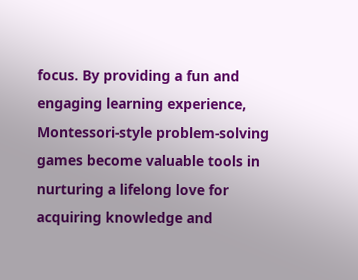focus. By providing a fun and engaging learning experience, Montessori-style problem-solving games become valuable tools in nurturing a lifelong love for acquiring knowledge and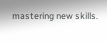mastering new skills.